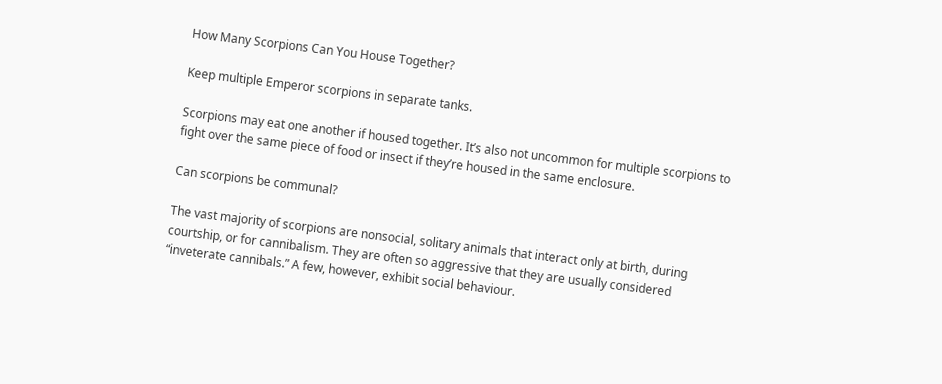How Many Scorpions Can You House Together?

Keep multiple Emperor scorpions in separate tanks.

Scorpions may eat one another if housed together. It’s also not uncommon for multiple scorpions to fight over the same piece of food or insect if they’re housed in the same enclosure.

Can scorpions be communal?

The vast majority of scorpions are nonsocial, solitary animals that interact only at birth, during courtship, or for cannibalism. They are often so aggressive that they are usually considered “inveterate cannibals.” A few, however, exhibit social behaviour.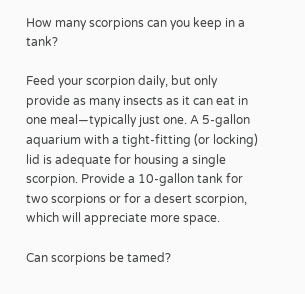How many scorpions can you keep in a tank?

Feed your scorpion daily, but only provide as many insects as it can eat in one meal—typically just one. A 5-gallon aquarium with a tight-fitting (or locking) lid is adequate for housing a single scorpion. Provide a 10-gallon tank for two scorpions or for a desert scorpion, which will appreciate more space.

Can scorpions be tamed?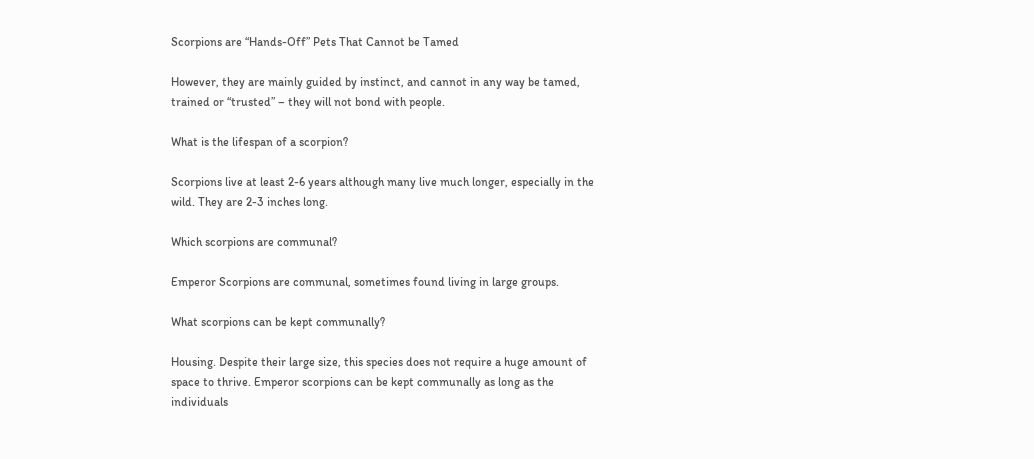Scorpions are “Hands-Off” Pets That Cannot be Tamed

However, they are mainly guided by instinct, and cannot in any way be tamed, trained or “trusted” – they will not bond with people.

What is the lifespan of a scorpion?

Scorpions live at least 2-6 years although many live much longer, especially in the wild. They are 2-3 inches long.

Which scorpions are communal?

Emperor Scorpions are communal, sometimes found living in large groups.

What scorpions can be kept communally?

Housing. Despite their large size, this species does not require a huge amount of space to thrive. Emperor scorpions can be kept communally as long as the individuals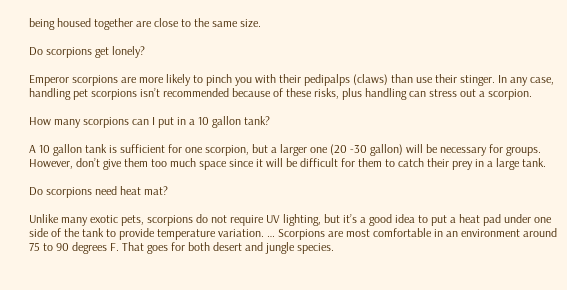being housed together are close to the same size.

Do scorpions get lonely?

Emperor scorpions are more likely to pinch you with their pedipalps (claws) than use their stinger. In any case, handling pet scorpions isn’t recommended because of these risks, plus handling can stress out a scorpion.

How many scorpions can I put in a 10 gallon tank?

A 10 gallon tank is sufficient for one scorpion, but a larger one (20 -30 gallon) will be necessary for groups. However, don’t give them too much space since it will be difficult for them to catch their prey in a large tank.

Do scorpions need heat mat?

Unlike many exotic pets, scorpions do not require UV lighting, but it’s a good idea to put a heat pad under one side of the tank to provide temperature variation. … Scorpions are most comfortable in an environment around 75 to 90 degrees F. That goes for both desert and jungle species.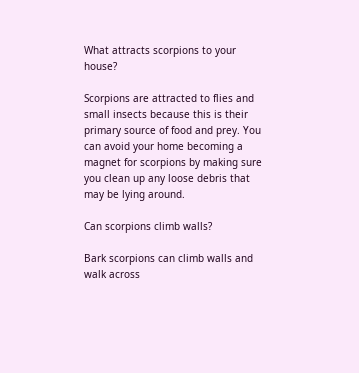What attracts scorpions to your house?

Scorpions are attracted to flies and small insects because this is their primary source of food and prey. You can avoid your home becoming a magnet for scorpions by making sure you clean up any loose debris that may be lying around.

Can scorpions climb walls?

Bark scorpions can climb walls and walk across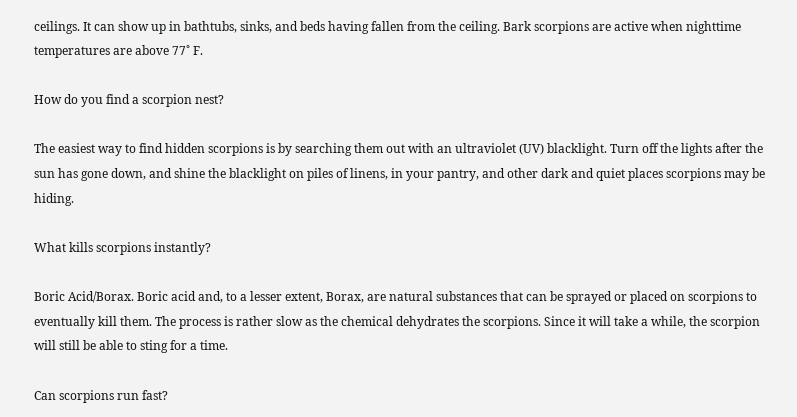ceilings. It can show up in bathtubs, sinks, and beds having fallen from the ceiling. Bark scorpions are active when nighttime temperatures are above 77˚ F.

How do you find a scorpion nest?

The easiest way to find hidden scorpions is by searching them out with an ultraviolet (UV) blacklight. Turn off the lights after the sun has gone down, and shine the blacklight on piles of linens, in your pantry, and other dark and quiet places scorpions may be hiding.

What kills scorpions instantly?

Boric Acid/Borax. Boric acid and, to a lesser extent, Borax, are natural substances that can be sprayed or placed on scorpions to eventually kill them. The process is rather slow as the chemical dehydrates the scorpions. Since it will take a while, the scorpion will still be able to sting for a time.

Can scorpions run fast?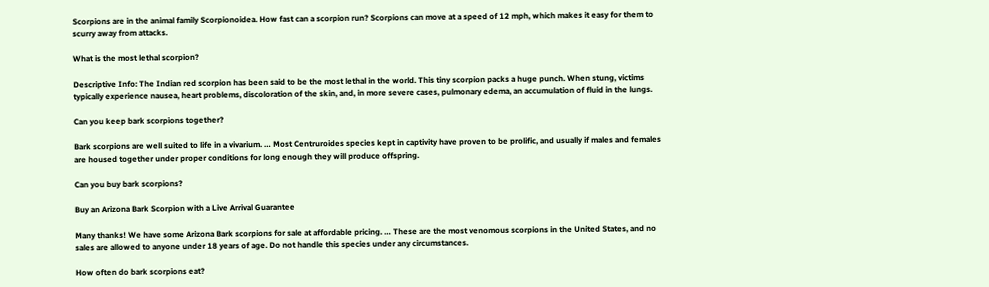Scorpions are in the animal family Scorpionoidea. How fast can a scorpion run? Scorpions can move at a speed of 12 mph, which makes it easy for them to scurry away from attacks.

What is the most lethal scorpion?

Descriptive Info: The Indian red scorpion has been said to be the most lethal in the world. This tiny scorpion packs a huge punch. When stung, victims typically experience nausea, heart problems, discoloration of the skin, and, in more severe cases, pulmonary edema, an accumulation of fluid in the lungs.

Can you keep bark scorpions together?

Bark scorpions are well suited to life in a vivarium. … Most Centruroides species kept in captivity have proven to be prolific, and usually if males and females are housed together under proper conditions for long enough they will produce offspring.

Can you buy bark scorpions?

Buy an Arizona Bark Scorpion with a Live Arrival Guarantee

Many thanks! We have some Arizona Bark scorpions for sale at affordable pricing. … These are the most venomous scorpions in the United States, and no sales are allowed to anyone under 18 years of age. Do not handle this species under any circumstances.

How often do bark scorpions eat?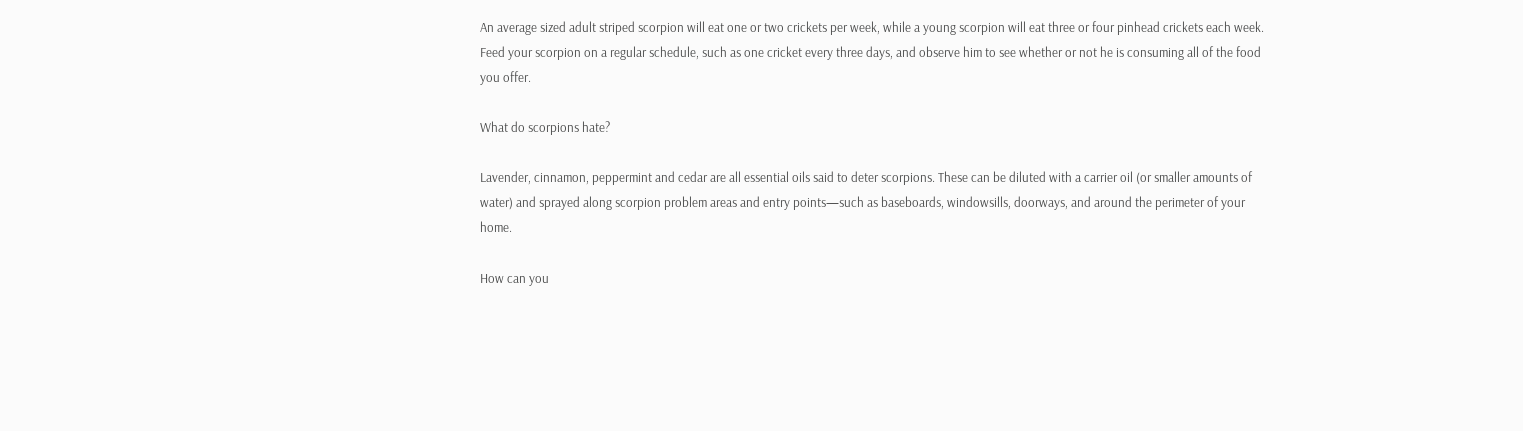An average sized adult striped scorpion will eat one or two crickets per week, while a young scorpion will eat three or four pinhead crickets each week. Feed your scorpion on a regular schedule, such as one cricket every three days, and observe him to see whether or not he is consuming all of the food you offer.

What do scorpions hate?

Lavender, cinnamon, peppermint and cedar are all essential oils said to deter scorpions. These can be diluted with a carrier oil (or smaller amounts of water) and sprayed along scorpion problem areas and entry points—such as baseboards, windowsills, doorways, and around the perimeter of your home.

How can you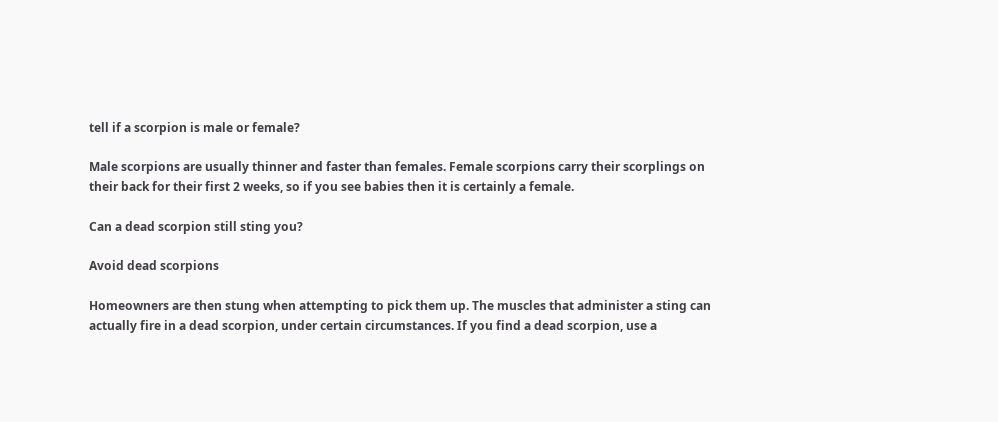tell if a scorpion is male or female?

Male scorpions are usually thinner and faster than females. Female scorpions carry their scorplings on their back for their first 2 weeks, so if you see babies then it is certainly a female.

Can a dead scorpion still sting you?

Avoid dead scorpions

Homeowners are then stung when attempting to pick them up. The muscles that administer a sting can actually fire in a dead scorpion, under certain circumstances. If you find a dead scorpion, use a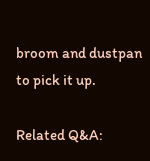broom and dustpan to pick it up.

Related Q&A: